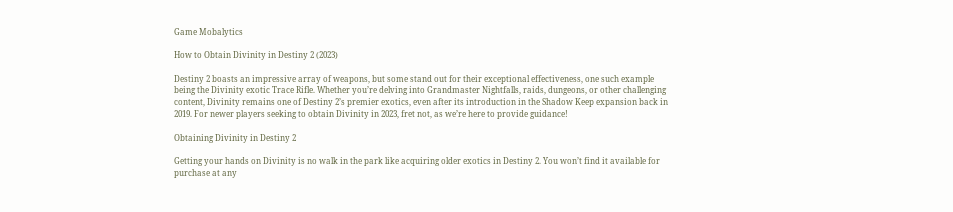Game Mobalytics

How to Obtain Divinity in Destiny 2 (2023)

Destiny 2 boasts an impressive array of weapons, but some stand out for their exceptional effectiveness, one such example being the Divinity exotic Trace Rifle. Whether you’re delving into Grandmaster Nightfalls, raids, dungeons, or other challenging content, Divinity remains one of Destiny 2’s premier exotics, even after its introduction in the Shadow Keep expansion back in 2019. For newer players seeking to obtain Divinity in 2023, fret not, as we’re here to provide guidance!

Obtaining Divinity in Destiny 2

Getting your hands on Divinity is no walk in the park like acquiring older exotics in Destiny 2. You won’t find it available for purchase at any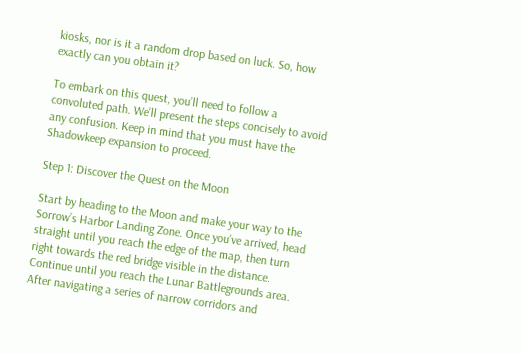kiosks, nor is it a random drop based on luck. So, how exactly can you obtain it?

To embark on this quest, you’ll need to follow a convoluted path. We’ll present the steps concisely to avoid any confusion. Keep in mind that you must have the Shadowkeep expansion to proceed.

Step 1: Discover the Quest on the Moon

Start by heading to the Moon and make your way to the Sorrow’s Harbor Landing Zone. Once you’ve arrived, head straight until you reach the edge of the map, then turn right towards the red bridge visible in the distance. Continue until you reach the Lunar Battlegrounds area. After navigating a series of narrow corridors and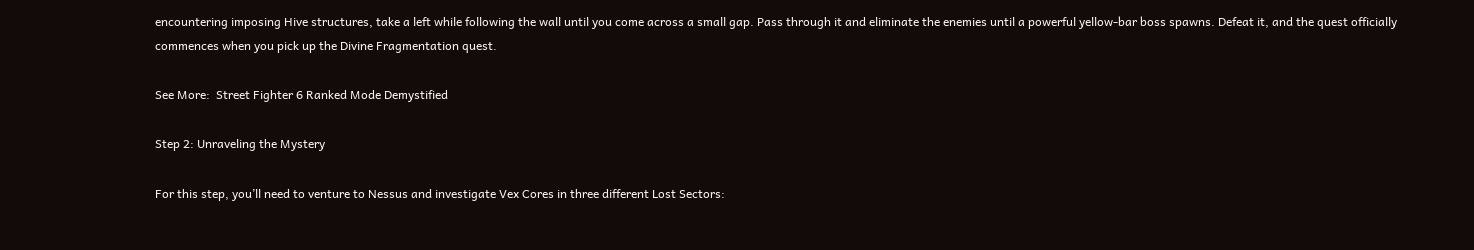encountering imposing Hive structures, take a left while following the wall until you come across a small gap. Pass through it and eliminate the enemies until a powerful yellow-bar boss spawns. Defeat it, and the quest officially commences when you pick up the Divine Fragmentation quest.

See More:  Street Fighter 6 Ranked Mode Demystified

Step 2: Unraveling the Mystery

For this step, you’ll need to venture to Nessus and investigate Vex Cores in three different Lost Sectors: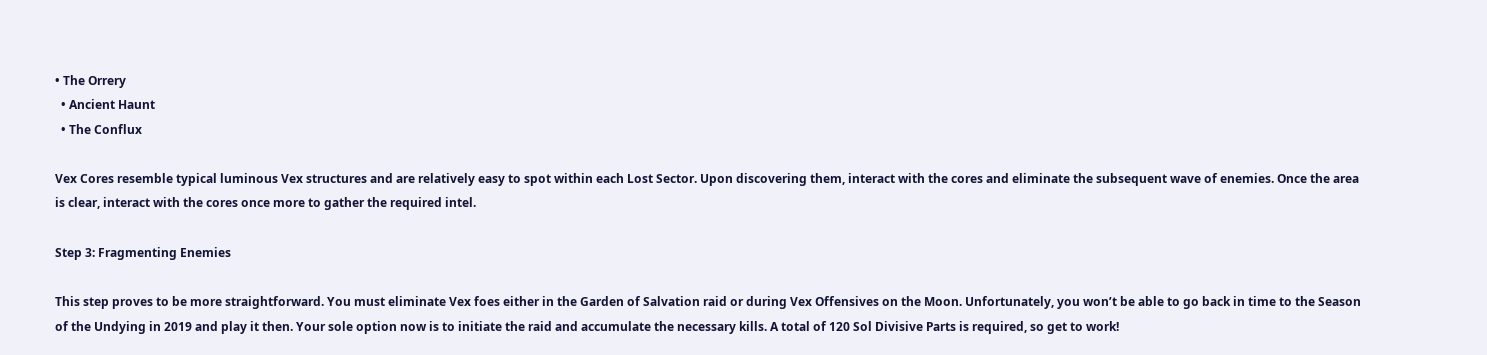• The Orrery
  • Ancient Haunt
  • The Conflux

Vex Cores resemble typical luminous Vex structures and are relatively easy to spot within each Lost Sector. Upon discovering them, interact with the cores and eliminate the subsequent wave of enemies. Once the area is clear, interact with the cores once more to gather the required intel.

Step 3: Fragmenting Enemies

This step proves to be more straightforward. You must eliminate Vex foes either in the Garden of Salvation raid or during Vex Offensives on the Moon. Unfortunately, you won’t be able to go back in time to the Season of the Undying in 2019 and play it then. Your sole option now is to initiate the raid and accumulate the necessary kills. A total of 120 Sol Divisive Parts is required, so get to work!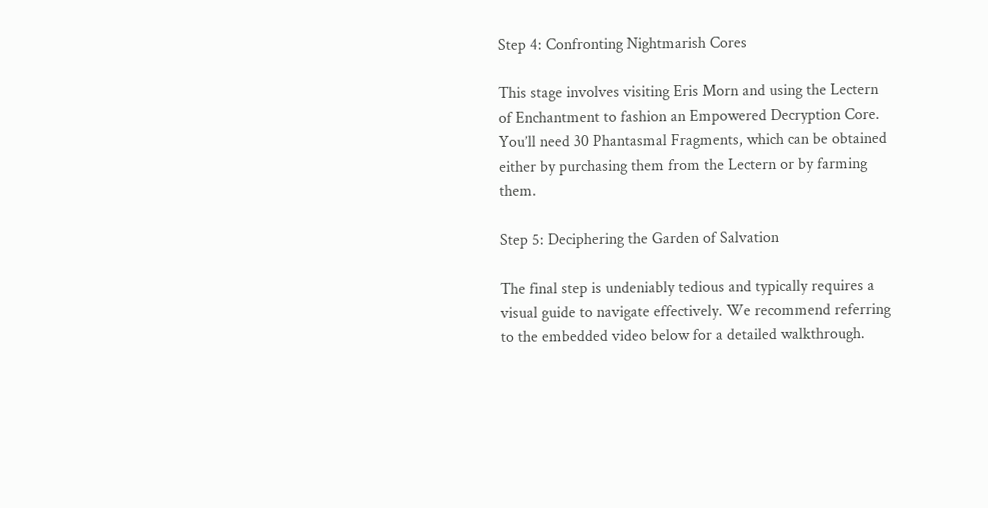Step 4: Confronting Nightmarish Cores

This stage involves visiting Eris Morn and using the Lectern of Enchantment to fashion an Empowered Decryption Core. You’ll need 30 Phantasmal Fragments, which can be obtained either by purchasing them from the Lectern or by farming them.

Step 5: Deciphering the Garden of Salvation

The final step is undeniably tedious and typically requires a visual guide to navigate effectively. We recommend referring to the embedded video below for a detailed walkthrough.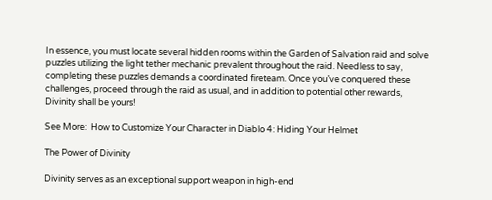In essence, you must locate several hidden rooms within the Garden of Salvation raid and solve puzzles utilizing the light tether mechanic prevalent throughout the raid. Needless to say, completing these puzzles demands a coordinated fireteam. Once you’ve conquered these challenges, proceed through the raid as usual, and in addition to potential other rewards, Divinity shall be yours!

See More:  How to Customize Your Character in Diablo 4: Hiding Your Helmet

The Power of Divinity

Divinity serves as an exceptional support weapon in high-end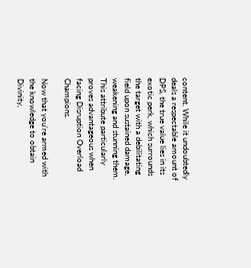content. While it undoubtedly deals a respectable amount of DPS, the true value lies in its exotic perk, which surrounds the target with a debilitating field upon sustained damage, weakening and stunning them. This attribute particularly proves advantageous when facing Disruption Overload Champions.

Now that you’re armed with the knowledge to obtain Divinity,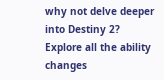why not delve deeper into Destiny 2? Explore all the ability changes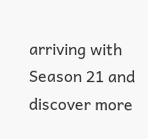arriving with Season 21 and discover more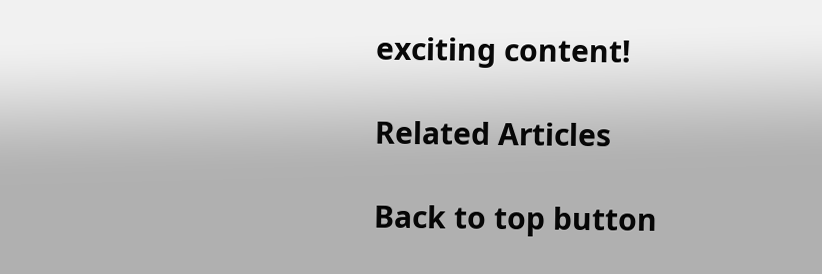exciting content!

Related Articles

Back to top button